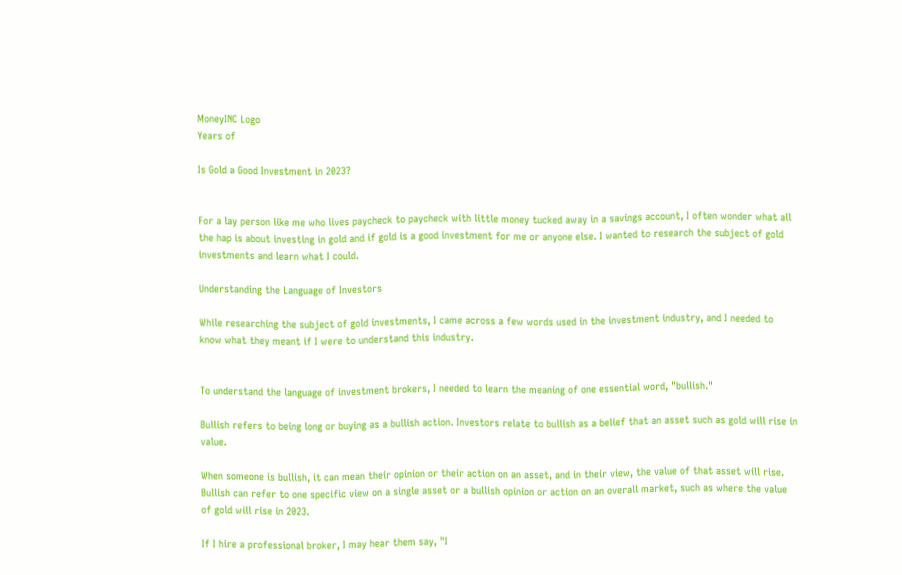MoneyINC Logo
Years of

Is Gold a Good Investment in 2023?


For a lay person like me who lives paycheck to paycheck with little money tucked away in a savings account, I often wonder what all the hap is about investing in gold and if gold is a good investment for me or anyone else. I wanted to research the subject of gold investments and learn what I could.

Understanding the Language of Investors

While researching the subject of gold investments, I came across a few words used in the investment industry, and I needed to know what they meant if I were to understand this industry.


To understand the language of investment brokers, I needed to learn the meaning of one essential word, "bullish."

Bullish refers to being long or buying as a bullish action. Investors relate to bullish as a belief that an asset such as gold will rise in value.

When someone is bullish, it can mean their opinion or their action on an asset, and in their view, the value of that asset will rise. Bullish can refer to one specific view on a single asset or a bullish opinion or action on an overall market, such as where the value of gold will rise in 2023.

If I hire a professional broker, I may hear them say, "I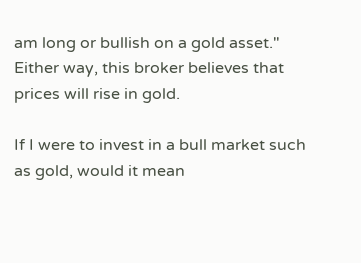am long or bullish on a gold asset." Either way, this broker believes that prices will rise in gold.

If I were to invest in a bull market such as gold, would it mean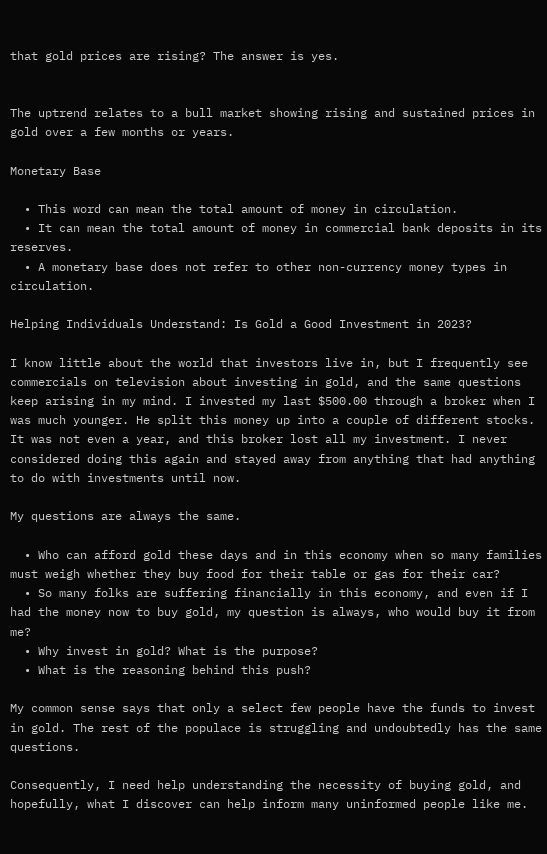that gold prices are rising? The answer is yes.


The uptrend relates to a bull market showing rising and sustained prices in gold over a few months or years.

Monetary Base

  • This word can mean the total amount of money in circulation.
  • It can mean the total amount of money in commercial bank deposits in its reserves.
  • A monetary base does not refer to other non-currency money types in circulation.

Helping Individuals Understand: Is Gold a Good Investment in 2023?

I know little about the world that investors live in, but I frequently see commercials on television about investing in gold, and the same questions keep arising in my mind. I invested my last $500.00 through a broker when I was much younger. He split this money up into a couple of different stocks. It was not even a year, and this broker lost all my investment. I never considered doing this again and stayed away from anything that had anything to do with investments until now.

My questions are always the same.

  • Who can afford gold these days and in this economy when so many families must weigh whether they buy food for their table or gas for their car?
  • So many folks are suffering financially in this economy, and even if I had the money now to buy gold, my question is always, who would buy it from me?
  • Why invest in gold? What is the purpose?
  • What is the reasoning behind this push?

My common sense says that only a select few people have the funds to invest in gold. The rest of the populace is struggling and undoubtedly has the same questions.

Consequently, I need help understanding the necessity of buying gold, and hopefully, what I discover can help inform many uninformed people like me.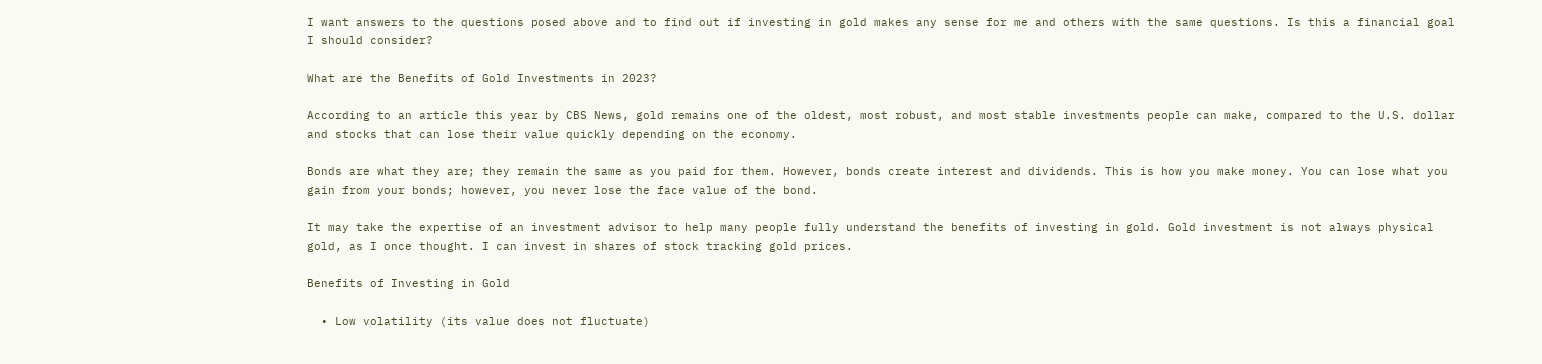I want answers to the questions posed above and to find out if investing in gold makes any sense for me and others with the same questions. Is this a financial goal I should consider?

What are the Benefits of Gold Investments in 2023?

According to an article this year by CBS News, gold remains one of the oldest, most robust, and most stable investments people can make, compared to the U.S. dollar and stocks that can lose their value quickly depending on the economy.

Bonds are what they are; they remain the same as you paid for them. However, bonds create interest and dividends. This is how you make money. You can lose what you gain from your bonds; however, you never lose the face value of the bond.

It may take the expertise of an investment advisor to help many people fully understand the benefits of investing in gold. Gold investment is not always physical gold, as I once thought. I can invest in shares of stock tracking gold prices.

Benefits of Investing in Gold

  • Low volatility (its value does not fluctuate)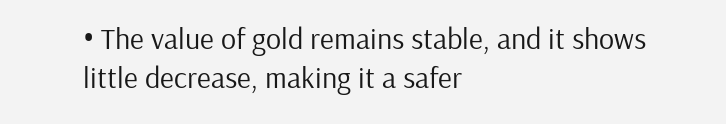• The value of gold remains stable, and it shows little decrease, making it a safer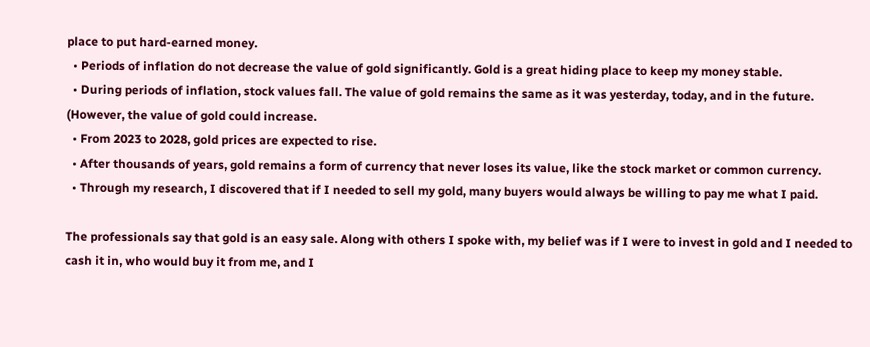place to put hard-earned money.
  • Periods of inflation do not decrease the value of gold significantly. Gold is a great hiding place to keep my money stable.
  • During periods of inflation, stock values fall. The value of gold remains the same as it was yesterday, today, and in the future. (However, the value of gold could increase.
  • From 2023 to 2028, gold prices are expected to rise.
  • After thousands of years, gold remains a form of currency that never loses its value, like the stock market or common currency.
  • Through my research, I discovered that if I needed to sell my gold, many buyers would always be willing to pay me what I paid.

The professionals say that gold is an easy sale. Along with others I spoke with, my belief was if I were to invest in gold and I needed to cash it in, who would buy it from me, and I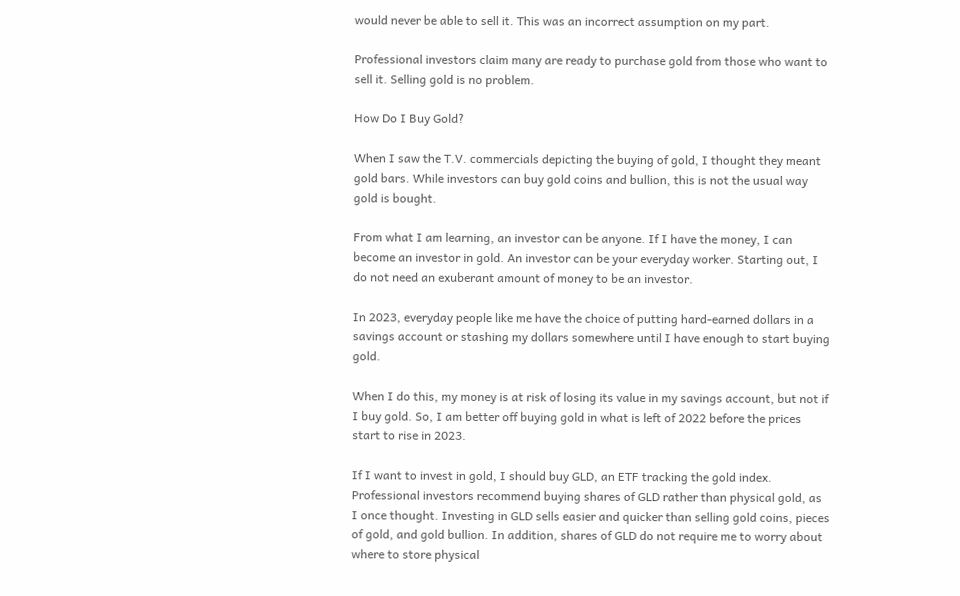would never be able to sell it. This was an incorrect assumption on my part.

Professional investors claim many are ready to purchase gold from those who want to sell it. Selling gold is no problem.

How Do I Buy Gold?

When I saw the T.V. commercials depicting the buying of gold, I thought they meant gold bars. While investors can buy gold coins and bullion, this is not the usual way gold is bought.

From what I am learning, an investor can be anyone. If I have the money, I can become an investor in gold. An investor can be your everyday worker. Starting out, I do not need an exuberant amount of money to be an investor.

In 2023, everyday people like me have the choice of putting hard-earned dollars in a savings account or stashing my dollars somewhere until I have enough to start buying gold.

When I do this, my money is at risk of losing its value in my savings account, but not if I buy gold. So, I am better off buying gold in what is left of 2022 before the prices start to rise in 2023.

If I want to invest in gold, I should buy GLD, an ETF tracking the gold index. Professional investors recommend buying shares of GLD rather than physical gold, as I once thought. Investing in GLD sells easier and quicker than selling gold coins, pieces of gold, and gold bullion. In addition, shares of GLD do not require me to worry about where to store physical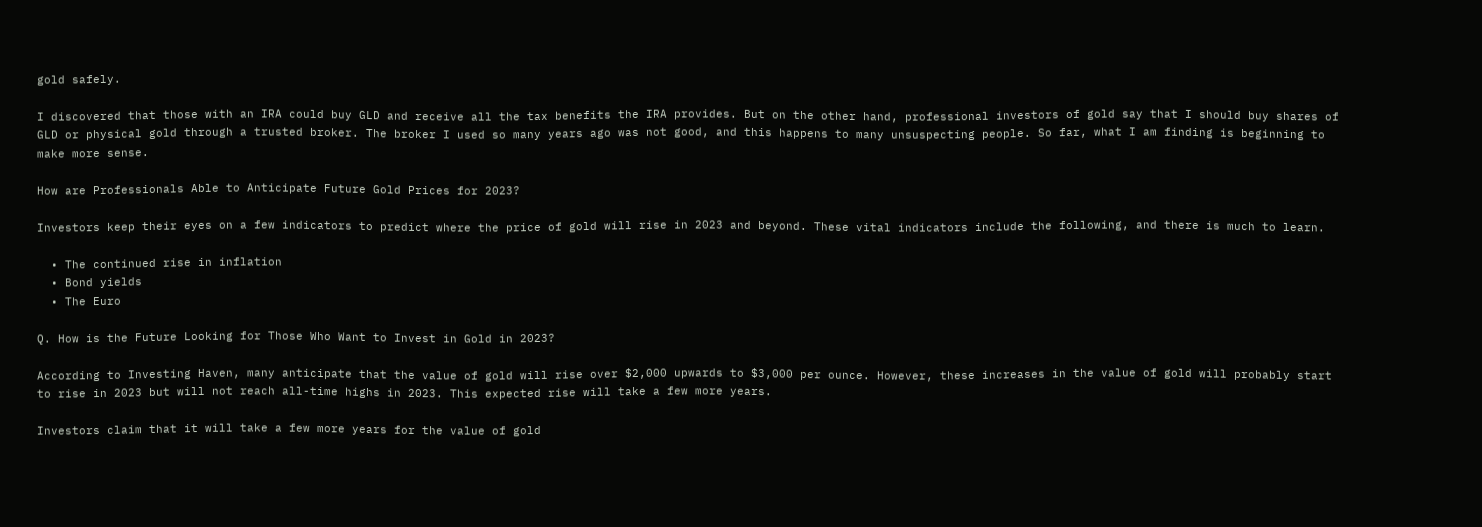gold safely.

I discovered that those with an IRA could buy GLD and receive all the tax benefits the IRA provides. But on the other hand, professional investors of gold say that I should buy shares of GLD or physical gold through a trusted broker. The broker I used so many years ago was not good, and this happens to many unsuspecting people. So far, what I am finding is beginning to make more sense.

How are Professionals Able to Anticipate Future Gold Prices for 2023?

Investors keep their eyes on a few indicators to predict where the price of gold will rise in 2023 and beyond. These vital indicators include the following, and there is much to learn.

  • The continued rise in inflation
  • Bond yields
  • The Euro

Q. How is the Future Looking for Those Who Want to Invest in Gold in 2023?

According to Investing Haven, many anticipate that the value of gold will rise over $2,000 upwards to $3,000 per ounce. However, these increases in the value of gold will probably start to rise in 2023 but will not reach all-time highs in 2023. This expected rise will take a few more years.

Investors claim that it will take a few more years for the value of gold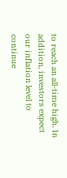to reach an all-time high. In addition, investors expect our inflation level to continue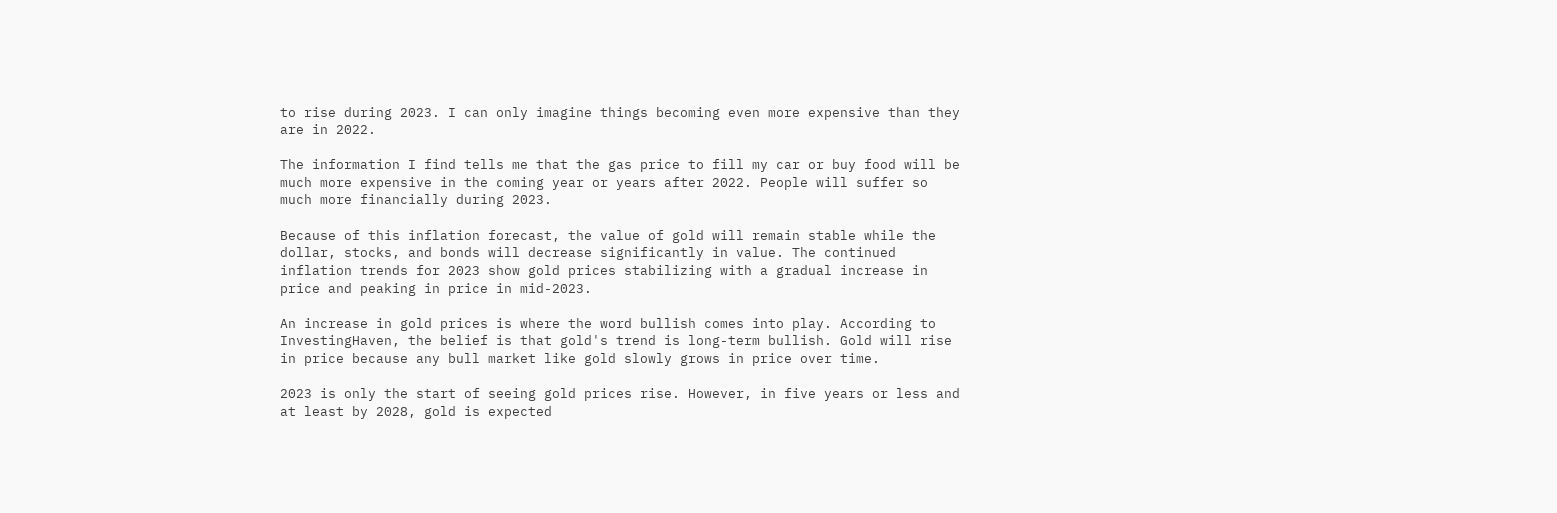to rise during 2023. I can only imagine things becoming even more expensive than they are in 2022.

The information I find tells me that the gas price to fill my car or buy food will be much more expensive in the coming year or years after 2022. People will suffer so much more financially during 2023.

Because of this inflation forecast, the value of gold will remain stable while the dollar, stocks, and bonds will decrease significantly in value. The continued inflation trends for 2023 show gold prices stabilizing with a gradual increase in price and peaking in price in mid-2023.

An increase in gold prices is where the word bullish comes into play. According to InvestingHaven, the belief is that gold's trend is long-term bullish. Gold will rise in price because any bull market like gold slowly grows in price over time.

2023 is only the start of seeing gold prices rise. However, in five years or less and at least by 2028, gold is expected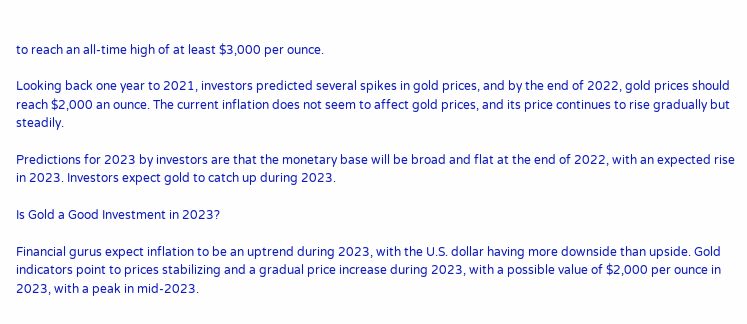to reach an all-time high of at least $3,000 per ounce.

Looking back one year to 2021, investors predicted several spikes in gold prices, and by the end of 2022, gold prices should reach $2,000 an ounce. The current inflation does not seem to affect gold prices, and its price continues to rise gradually but steadily.

Predictions for 2023 by investors are that the monetary base will be broad and flat at the end of 2022, with an expected rise in 2023. Investors expect gold to catch up during 2023.

Is Gold a Good Investment in 2023?

Financial gurus expect inflation to be an uptrend during 2023, with the U.S. dollar having more downside than upside. Gold indicators point to prices stabilizing and a gradual price increase during 2023, with a possible value of $2,000 per ounce in 2023, with a peak in mid-2023.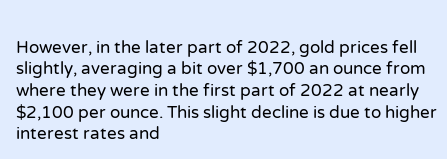However, in the later part of 2022, gold prices fell slightly, averaging a bit over $1,700 an ounce from where they were in the first part of 2022 at nearly $2,100 per ounce. This slight decline is due to higher interest rates and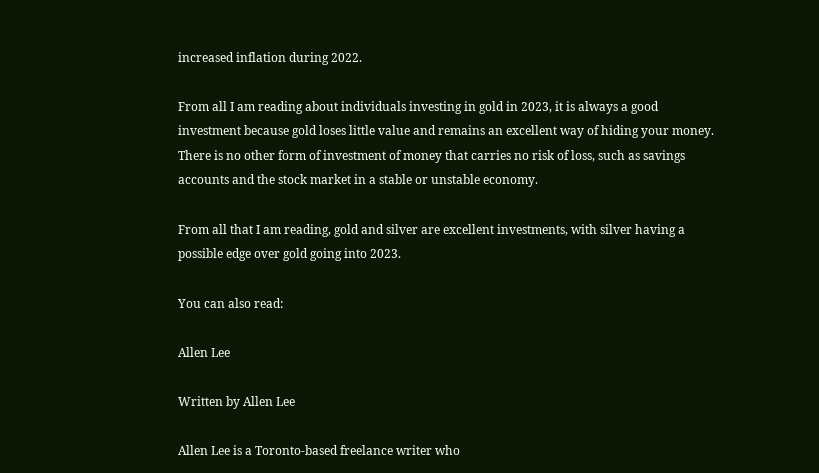increased inflation during 2022.

From all I am reading about individuals investing in gold in 2023, it is always a good investment because gold loses little value and remains an excellent way of hiding your money. There is no other form of investment of money that carries no risk of loss, such as savings accounts and the stock market in a stable or unstable economy.

From all that I am reading, gold and silver are excellent investments, with silver having a possible edge over gold going into 2023.

You can also read:

Allen Lee

Written by Allen Lee

Allen Lee is a Toronto-based freelance writer who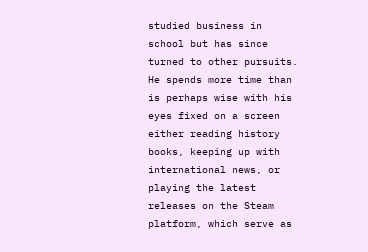studied business in school but has since turned to other pursuits. He spends more time than is perhaps wise with his eyes fixed on a screen either reading history books, keeping up with international news, or playing the latest releases on the Steam platform, which serve as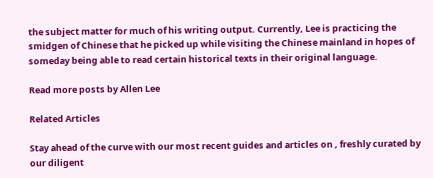the subject matter for much of his writing output. Currently, Lee is practicing the smidgen of Chinese that he picked up while visiting the Chinese mainland in hopes of someday being able to read certain historical texts in their original language.

Read more posts by Allen Lee

Related Articles

Stay ahead of the curve with our most recent guides and articles on , freshly curated by our diligent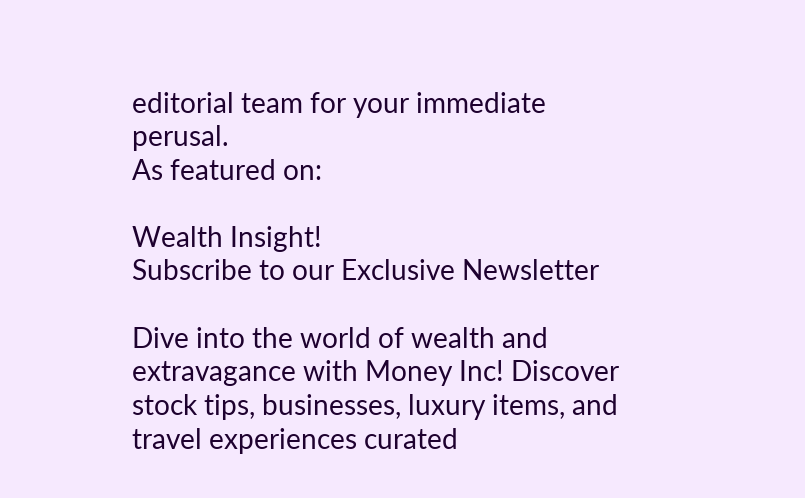editorial team for your immediate perusal.
As featured on:

Wealth Insight!
Subscribe to our Exclusive Newsletter

Dive into the world of wealth and extravagance with Money Inc! Discover stock tips, businesses, luxury items, and travel experiences curated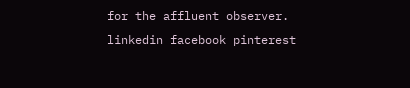for the affluent observer.
linkedin facebook pinterest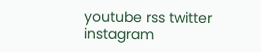youtube rss twitter instagram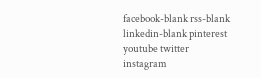facebook-blank rss-blank linkedin-blank pinterest youtube twitter instagram